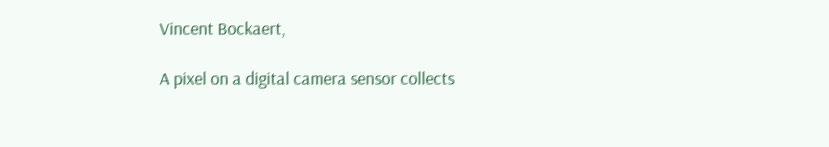Vincent Bockaert,

A pixel on a digital camera sensor collects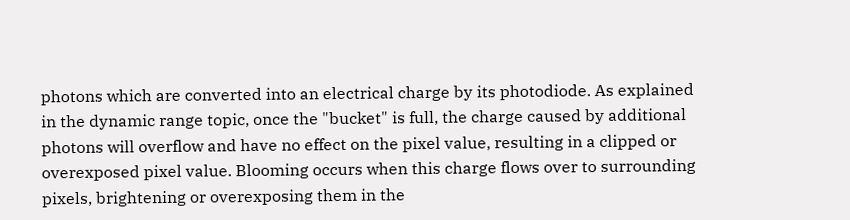photons which are converted into an electrical charge by its photodiode. As explained in the dynamic range topic, once the "bucket" is full, the charge caused by additional photons will overflow and have no effect on the pixel value, resulting in a clipped or overexposed pixel value. Blooming occurs when this charge flows over to surrounding pixels, brightening or overexposing them in the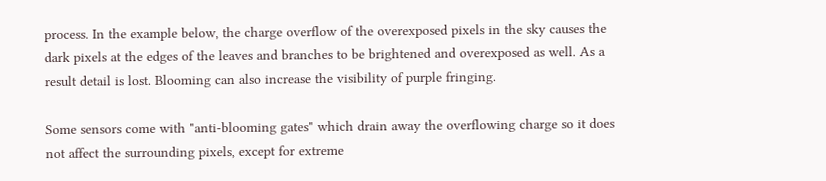process. In the example below, the charge overflow of the overexposed pixels in the sky causes the dark pixels at the edges of the leaves and branches to be brightened and overexposed as well. As a result detail is lost. Blooming can also increase the visibility of purple fringing.

Some sensors come with "anti-blooming gates" which drain away the overflowing charge so it does not affect the surrounding pixels, except for extreme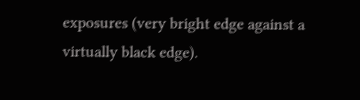exposures (very bright edge against a virtually black edge).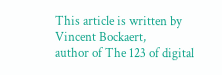This article is written by Vincent Bockaert,
author of The 123 of digital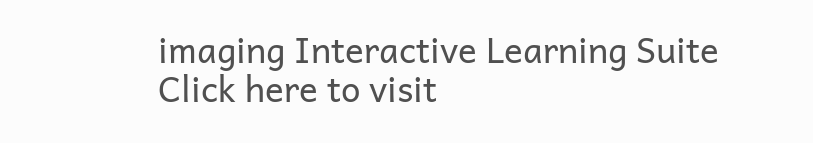imaging Interactive Learning Suite
Click here to visit